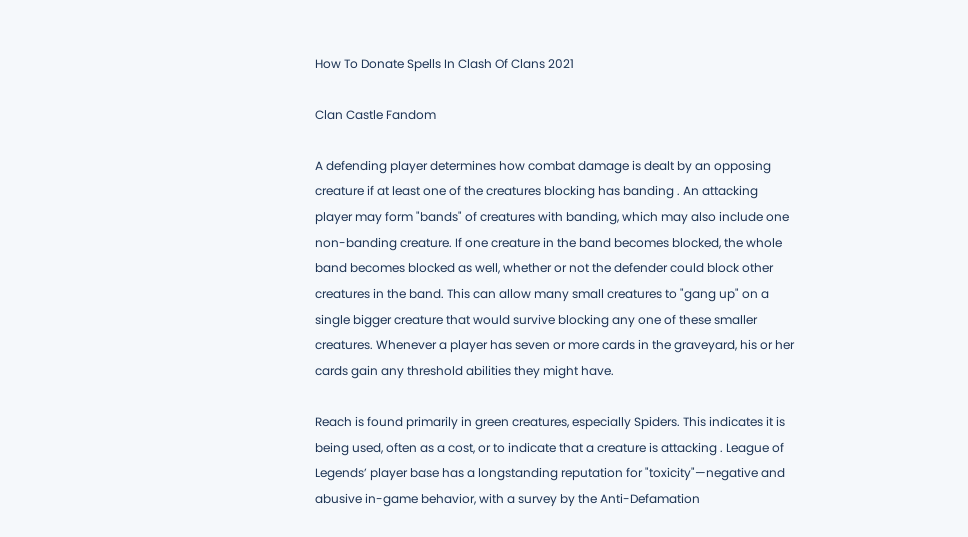How To Donate Spells In Clash Of Clans 2021

Clan Castle Fandom

A defending player determines how combat damage is dealt by an opposing creature if at least one of the creatures blocking has banding . An attacking player may form "bands" of creatures with banding, which may also include one non-banding creature. If one creature in the band becomes blocked, the whole band becomes blocked as well, whether or not the defender could block other creatures in the band. This can allow many small creatures to "gang up" on a single bigger creature that would survive blocking any one of these smaller creatures. Whenever a player has seven or more cards in the graveyard, his or her cards gain any threshold abilities they might have.

Reach is found primarily in green creatures, especially Spiders. This indicates it is being used, often as a cost, or to indicate that a creature is attacking . League of Legends’ player base has a longstanding reputation for "toxicity"—negative and abusive in-game behavior, with a survey by the Anti-Defamation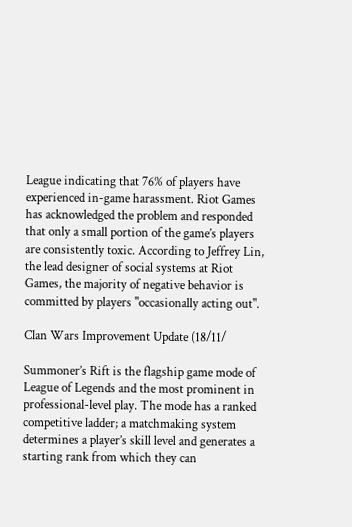League indicating that 76% of players have experienced in-game harassment. Riot Games has acknowledged the problem and responded that only a small portion of the game’s players are consistently toxic. According to Jeffrey Lin, the lead designer of social systems at Riot Games, the majority of negative behavior is committed by players "occasionally acting out".

Clan Wars Improvement Update (18/11/

Summoner’s Rift is the flagship game mode of League of Legends and the most prominent in professional-level play. The mode has a ranked competitive ladder; a matchmaking system determines a player’s skill level and generates a starting rank from which they can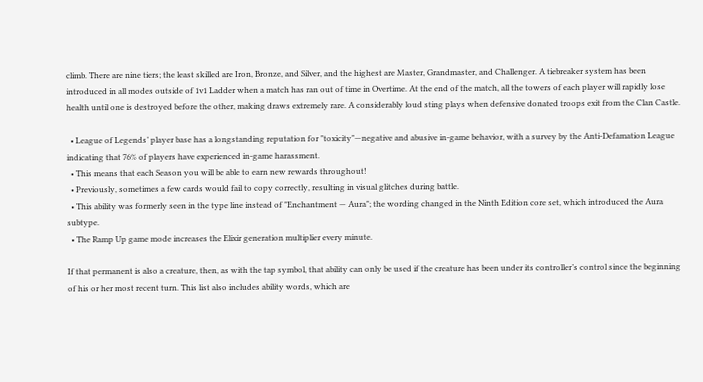climb. There are nine tiers; the least skilled are Iron, Bronze, and Silver, and the highest are Master, Grandmaster, and Challenger. A tiebreaker system has been introduced in all modes outside of 1v1 Ladder when a match has ran out of time in Overtime. At the end of the match, all the towers of each player will rapidly lose health until one is destroyed before the other, making draws extremely rare. A considerably loud sting plays when defensive donated troops exit from the Clan Castle.

  • League of Legends’ player base has a longstanding reputation for "toxicity"—negative and abusive in-game behavior, with a survey by the Anti-Defamation League indicating that 76% of players have experienced in-game harassment.
  • This means that each Season you will be able to earn new rewards throughout!
  • Previously, sometimes a few cards would fail to copy correctly, resulting in visual glitches during battle.
  • This ability was formerly seen in the type line instead of "Enchantment — Aura"; the wording changed in the Ninth Edition core set, which introduced the Aura subtype.
  • The Ramp Up game mode increases the Elixir generation multiplier every minute.

If that permanent is also a creature, then, as with the tap symbol, that ability can only be used if the creature has been under its controller’s control since the beginning of his or her most recent turn. This list also includes ability words, which are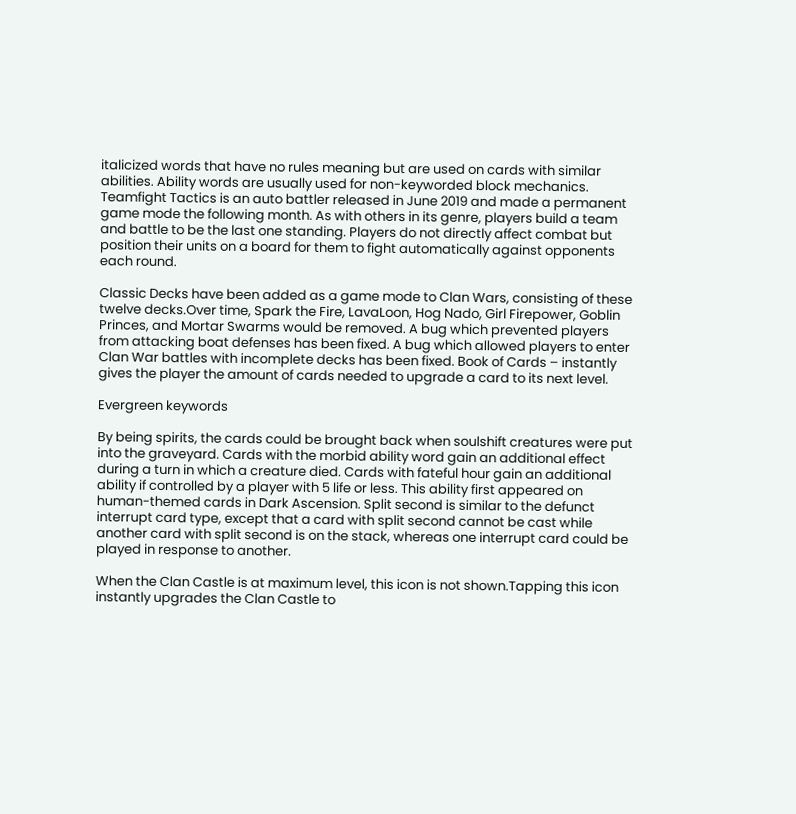italicized words that have no rules meaning but are used on cards with similar abilities. Ability words are usually used for non-keyworded block mechanics. Teamfight Tactics is an auto battler released in June 2019 and made a permanent game mode the following month. As with others in its genre, players build a team and battle to be the last one standing. Players do not directly affect combat but position their units on a board for them to fight automatically against opponents each round.

Classic Decks have been added as a game mode to Clan Wars, consisting of these twelve decks.Over time, Spark the Fire, LavaLoon, Hog Nado, Girl Firepower, Goblin Princes, and Mortar Swarms would be removed. A bug which prevented players from attacking boat defenses has been fixed. A bug which allowed players to enter Clan War battles with incomplete decks has been fixed. Book of Cards – instantly gives the player the amount of cards needed to upgrade a card to its next level.

Evergreen keywords

By being spirits, the cards could be brought back when soulshift creatures were put into the graveyard. Cards with the morbid ability word gain an additional effect during a turn in which a creature died. Cards with fateful hour gain an additional ability if controlled by a player with 5 life or less. This ability first appeared on human-themed cards in Dark Ascension. Split second is similar to the defunct interrupt card type, except that a card with split second cannot be cast while another card with split second is on the stack, whereas one interrupt card could be played in response to another.

When the Clan Castle is at maximum level, this icon is not shown.Tapping this icon instantly upgrades the Clan Castle to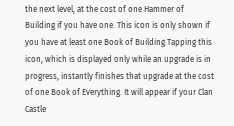the next level, at the cost of one Hammer of Building if you have one. This icon is only shown if you have at least one Book of Building.Tapping this icon, which is displayed only while an upgrade is in progress, instantly finishes that upgrade at the cost of one Book of Everything. It will appear if your Clan Castle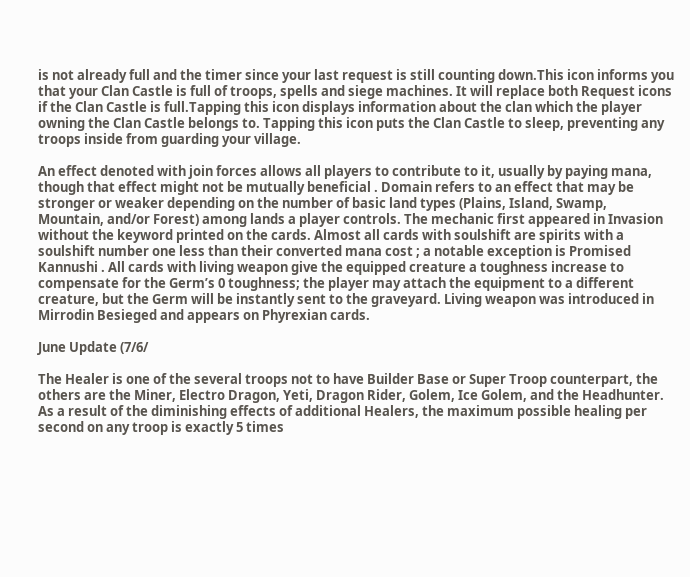is not already full and the timer since your last request is still counting down.This icon informs you that your Clan Castle is full of troops, spells and siege machines. It will replace both Request icons if the Clan Castle is full.Tapping this icon displays information about the clan which the player owning the Clan Castle belongs to. Tapping this icon puts the Clan Castle to sleep, preventing any troops inside from guarding your village.

An effect denoted with join forces allows all players to contribute to it, usually by paying mana, though that effect might not be mutually beneficial . Domain refers to an effect that may be stronger or weaker depending on the number of basic land types (Plains, Island, Swamp, Mountain, and/or Forest) among lands a player controls. The mechanic first appeared in Invasion without the keyword printed on the cards. Almost all cards with soulshift are spirits with a soulshift number one less than their converted mana cost ; a notable exception is Promised Kannushi . All cards with living weapon give the equipped creature a toughness increase to compensate for the Germ’s 0 toughness; the player may attach the equipment to a different creature, but the Germ will be instantly sent to the graveyard. Living weapon was introduced in Mirrodin Besieged and appears on Phyrexian cards.

June Update (7/6/

The Healer is one of the several troops not to have Builder Base or Super Troop counterpart, the others are the Miner, Electro Dragon, Yeti, Dragon Rider, Golem, Ice Golem, and the Headhunter. As a result of the diminishing effects of additional Healers, the maximum possible healing per second on any troop is exactly 5 times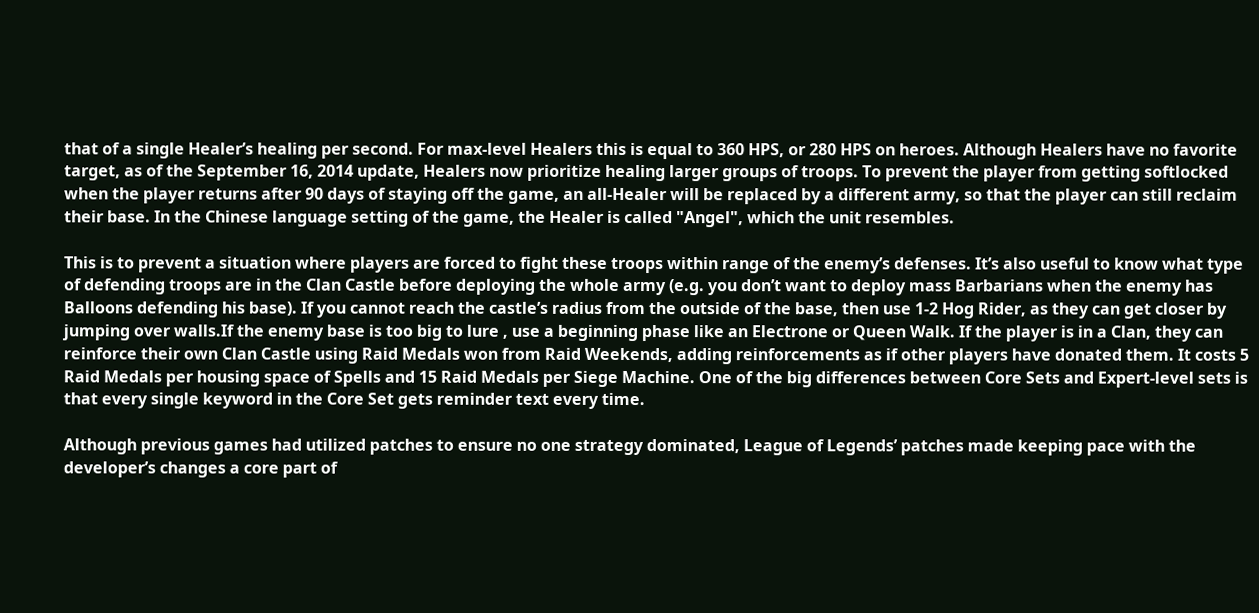that of a single Healer’s healing per second. For max-level Healers this is equal to 360 HPS, or 280 HPS on heroes. Although Healers have no favorite target, as of the September 16, 2014 update, Healers now prioritize healing larger groups of troops. To prevent the player from getting softlocked when the player returns after 90 days of staying off the game, an all-Healer will be replaced by a different army, so that the player can still reclaim their base. In the Chinese language setting of the game, the Healer is called "Angel", which the unit resembles.

This is to prevent a situation where players are forced to fight these troops within range of the enemy’s defenses. It’s also useful to know what type of defending troops are in the Clan Castle before deploying the whole army (e.g. you don’t want to deploy mass Barbarians when the enemy has Balloons defending his base). If you cannot reach the castle’s radius from the outside of the base, then use 1-2 Hog Rider, as they can get closer by jumping over walls.If the enemy base is too big to lure , use a beginning phase like an Electrone or Queen Walk. If the player is in a Clan, they can reinforce their own Clan Castle using Raid Medals won from Raid Weekends, adding reinforcements as if other players have donated them. It costs 5 Raid Medals per housing space of Spells and 15 Raid Medals per Siege Machine. One of the big differences between Core Sets and Expert-level sets is that every single keyword in the Core Set gets reminder text every time.

Although previous games had utilized patches to ensure no one strategy dominated, League of Legends’ patches made keeping pace with the developer’s changes a core part of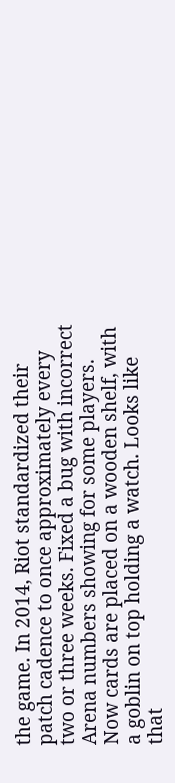the game. In 2014, Riot standardized their patch cadence to once approximately every two or three weeks. Fixed a bug with incorrect Arena numbers showing for some players. Now cards are placed on a wooden shelf, with a goblin on top holding a watch. Looks like that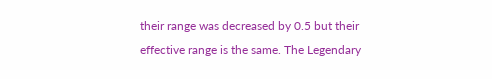their range was decreased by 0.5 but their effective range is the same. The Legendary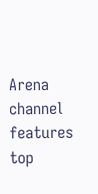Arena channel features top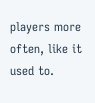players more often, like it used to.